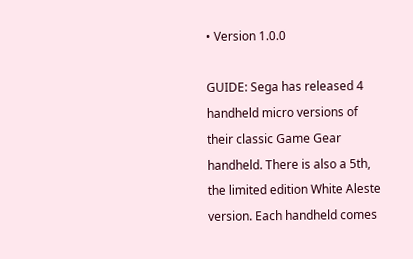• Version 1.0.0

GUIDE: Sega has released 4 handheld micro versions of their classic Game Gear handheld. There is also a 5th, the limited edition White Aleste version. Each handheld comes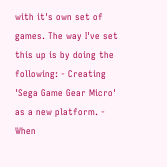with it's own set of games. The way I've set this up is by doing the following: - Creating 'Sega Game Gear Micro' as a new platform. - When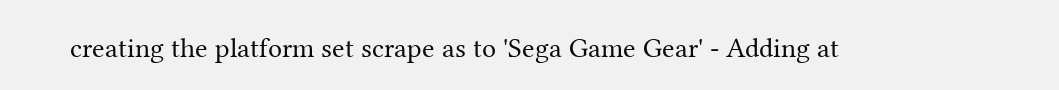creating the platform set scrape as to 'Sega Game Gear' - Adding at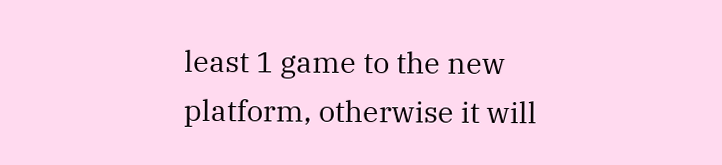least 1 game to the new platform, otherwise it will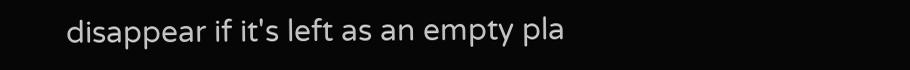disappear if it's left as an empty pla